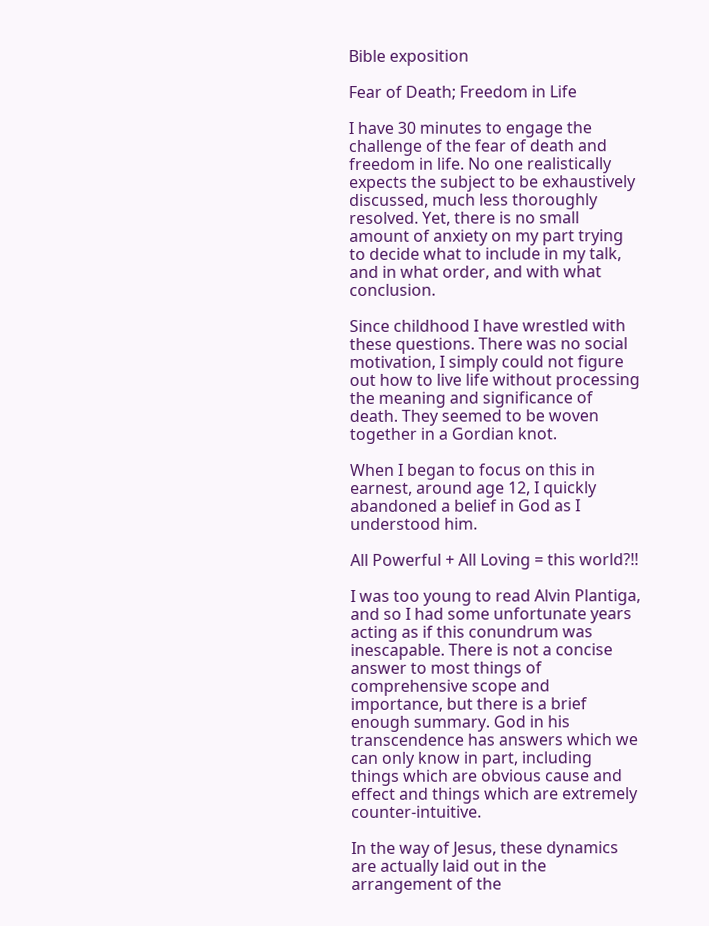Bible exposition

Fear of Death; Freedom in Life

I have 30 minutes to engage the challenge of the fear of death and freedom in life. No one realistically expects the subject to be exhaustively discussed, much less thoroughly resolved. Yet, there is no small amount of anxiety on my part trying to decide what to include in my talk, and in what order, and with what conclusion.

Since childhood I have wrestled with these questions. There was no social motivation, I simply could not figure out how to live life without processing the meaning and significance of death. They seemed to be woven together in a Gordian knot.

When I began to focus on this in earnest, around age 12, I quickly abandoned a belief in God as I understood him.

All Powerful + All Loving = this world?!!

I was too young to read Alvin Plantiga, and so I had some unfortunate years acting as if this conundrum was inescapable. There is not a concise answer to most things of comprehensive scope and importance, but there is a brief enough summary. God in his transcendence has answers which we can only know in part, including things which are obvious cause and effect and things which are extremely counter-intuitive.

In the way of Jesus, these dynamics are actually laid out in the arrangement of the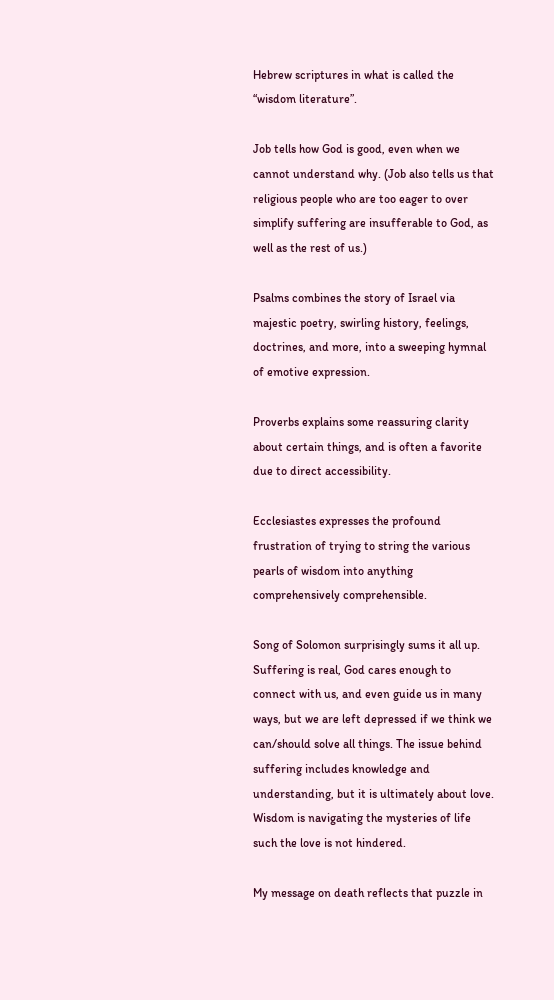Hebrew scriptures in what is called the “wisdom literature”.

Job tells how God is good, even when we cannot understand why. (Job also tells us that religious people who are too eager to over simplify suffering are insufferable to God, as well as the rest of us.)

Psalms combines the story of Israel via majestic poetry, swirling history, feelings, doctrines, and more, into a sweeping hymnal of emotive expression.

Proverbs explains some reassuring clarity about certain things, and is often a favorite due to direct accessibility.

Ecclesiastes expresses the profound frustration of trying to string the various pearls of wisdom into anything comprehensively comprehensible.

Song of Solomon surprisingly sums it all up. Suffering is real, God cares enough to connect with us, and even guide us in many ways, but we are left depressed if we think we can/should solve all things. The issue behind suffering includes knowledge and understanding, but it is ultimately about love. Wisdom is navigating the mysteries of life such the love is not hindered.

My message on death reflects that puzzle in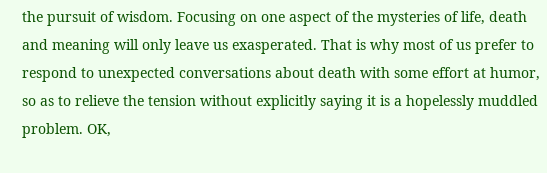the pursuit of wisdom. Focusing on one aspect of the mysteries of life, death and meaning will only leave us exasperated. That is why most of us prefer to respond to unexpected conversations about death with some effort at humor, so as to relieve the tension without explicitly saying it is a hopelessly muddled problem. OK,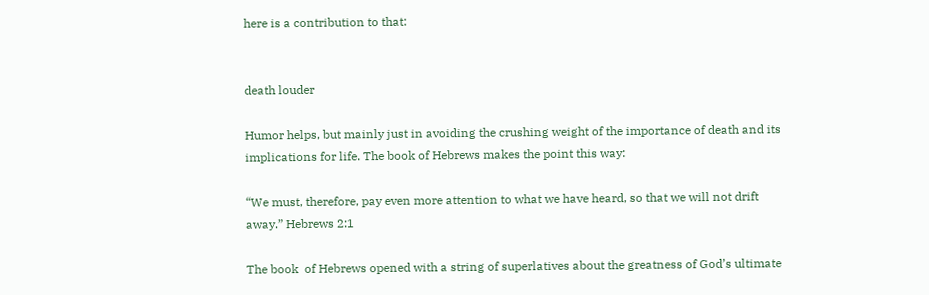here is a contribution to that:


death louder

Humor helps, but mainly just in avoiding the crushing weight of the importance of death and its implications for life. The book of Hebrews makes the point this way:

“We must, therefore, pay even more attention to what we have heard, so that we will not drift away.” Hebrews 2:1

The book  of Hebrews opened with a string of superlatives about the greatness of God’s ultimate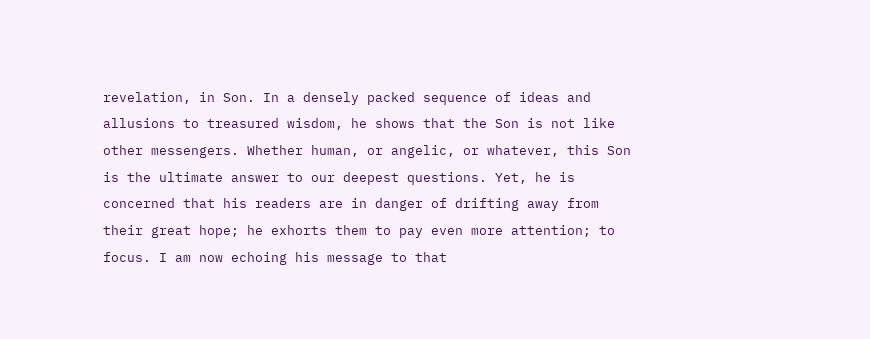revelation, in Son. In a densely packed sequence of ideas and allusions to treasured wisdom, he shows that the Son is not like other messengers. Whether human, or angelic, or whatever, this Son is the ultimate answer to our deepest questions. Yet, he is concerned that his readers are in danger of drifting away from their great hope; he exhorts them to pay even more attention; to focus. I am now echoing his message to that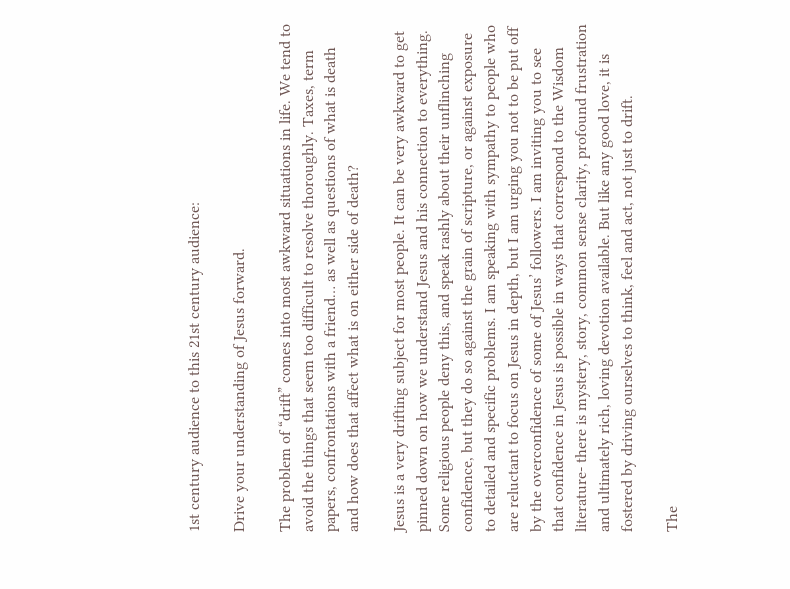1st century audience to this 21st century audience:

Drive your understanding of Jesus forward.

The problem of “drift” comes into most awkward situations in life. We tend to avoid the things that seem too difficult to resolve thoroughly. Taxes, term papers, confrontations with a friend… as well as questions of what is death and how does that affect what is on either side of death?

Jesus is a very drifting subject for most people. It can be very awkward to get pinned down on how we understand Jesus and his connection to everything. Some religious people deny this, and speak rashly about their unflinching confidence, but they do so against the grain of scripture, or against exposure to detailed and specific problems. I am speaking with sympathy to people who are reluctant to focus on Jesus in depth, but I am urging you not to be put off by the overconfidence of some of Jesus’ followers. I am inviting you to see that confidence in Jesus is possible in ways that correspond to the Wisdom literature- there is mystery, story, common sense clarity, profound frustration and ultimately rich, loving devotion available. But like any good love, it is fostered by driving ourselves to think, feel and act, not just to drift.

The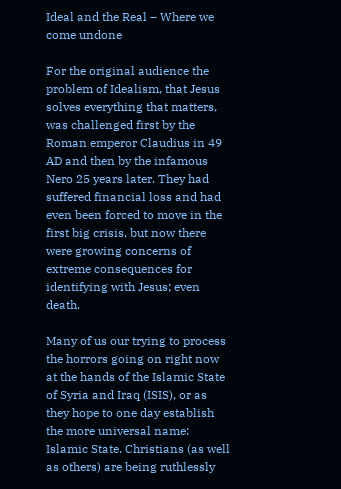Ideal and the Real – Where we come undone

For the original audience the problem of Idealism, that Jesus solves everything that matters, was challenged first by the Roman emperor Claudius in 49 AD and then by the infamous Nero 25 years later. They had suffered financial loss and had even been forced to move in the first big crisis, but now there were growing concerns of extreme consequences for identifying with Jesus; even death.

Many of us our trying to process the horrors going on right now at the hands of the Islamic State of Syria and Iraq (ISIS), or as they hope to one day establish the more universal name: Islamic State. Christians (as well as others) are being ruthlessly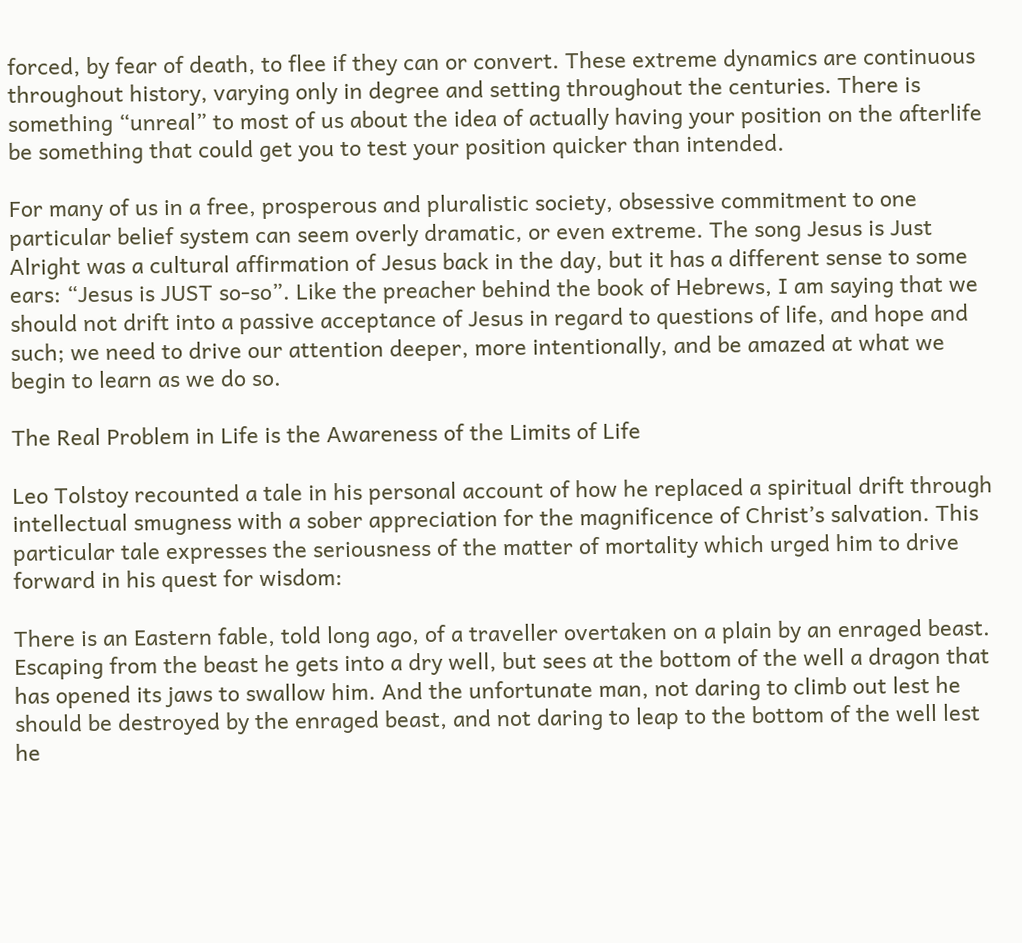forced, by fear of death, to flee if they can or convert. These extreme dynamics are continuous throughout history, varying only in degree and setting throughout the centuries. There is something “unreal” to most of us about the idea of actually having your position on the afterlife be something that could get you to test your position quicker than intended.

For many of us in a free, prosperous and pluralistic society, obsessive commitment to one particular belief system can seem overly dramatic, or even extreme. The song Jesus is Just Alright was a cultural affirmation of Jesus back in the day, but it has a different sense to some ears: “Jesus is JUST so-so”. Like the preacher behind the book of Hebrews, I am saying that we should not drift into a passive acceptance of Jesus in regard to questions of life, and hope and such; we need to drive our attention deeper, more intentionally, and be amazed at what we begin to learn as we do so.

The Real Problem in Life is the Awareness of the Limits of Life

Leo Tolstoy recounted a tale in his personal account of how he replaced a spiritual drift through intellectual smugness with a sober appreciation for the magnificence of Christ’s salvation. This particular tale expresses the seriousness of the matter of mortality which urged him to drive forward in his quest for wisdom:

There is an Eastern fable, told long ago, of a traveller overtaken on a plain by an enraged beast. Escaping from the beast he gets into a dry well, but sees at the bottom of the well a dragon that has opened its jaws to swallow him. And the unfortunate man, not daring to climb out lest he should be destroyed by the enraged beast, and not daring to leap to the bottom of the well lest he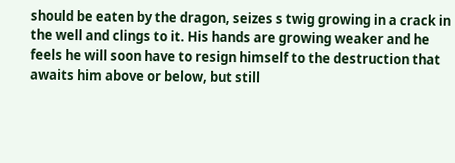should be eaten by the dragon, seizes s twig growing in a crack in the well and clings to it. His hands are growing weaker and he feels he will soon have to resign himself to the destruction that awaits him above or below, but still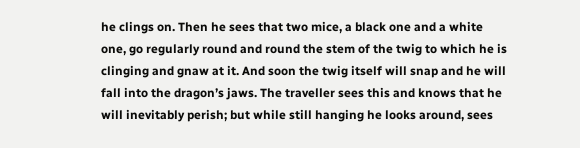he clings on. Then he sees that two mice, a black one and a white one, go regularly round and round the stem of the twig to which he is clinging and gnaw at it. And soon the twig itself will snap and he will fall into the dragon’s jaws. The traveller sees this and knows that he will inevitably perish; but while still hanging he looks around, sees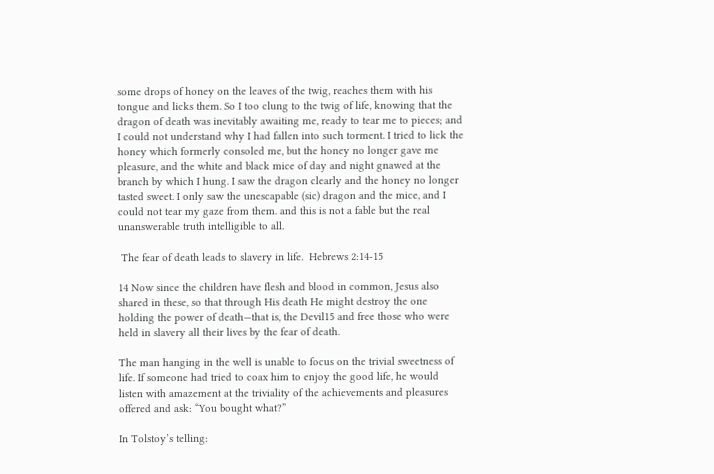some drops of honey on the leaves of the twig, reaches them with his tongue and licks them. So I too clung to the twig of life, knowing that the dragon of death was inevitably awaiting me, ready to tear me to pieces; and I could not understand why I had fallen into such torment. I tried to lick the honey which formerly consoled me, but the honey no longer gave me pleasure, and the white and black mice of day and night gnawed at the branch by which I hung. I saw the dragon clearly and the honey no longer tasted sweet. I only saw the unescapable (sic) dragon and the mice, and I could not tear my gaze from them. and this is not a fable but the real unanswerable truth intelligible to all.

 The fear of death leads to slavery in life.  Hebrews 2:14-15

14 Now since the children have flesh and blood in common, Jesus also shared in these, so that through His death He might destroy the one holding the power of death—that is, the Devil15 and free those who were held in slavery all their lives by the fear of death.

The man hanging in the well is unable to focus on the trivial sweetness of life. If someone had tried to coax him to enjoy the good life, he would listen with amazement at the triviality of the achievements and pleasures offered and ask: “You bought what?”

In Tolstoy’s telling: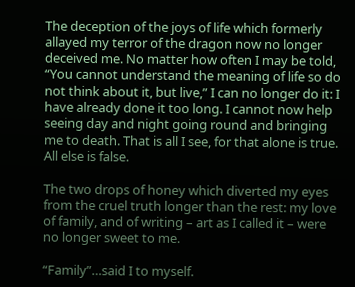The deception of the joys of life which formerly allayed my terror of the dragon now no longer deceived me. No matter how often I may be told, “You cannot understand the meaning of life so do not think about it, but live,” I can no longer do it: I have already done it too long. I cannot now help seeing day and night going round and bringing me to death. That is all I see, for that alone is true. All else is false.

The two drops of honey which diverted my eyes from the cruel truth longer than the rest: my love of family, and of writing – art as I called it – were no longer sweet to me.

“Family”…said I to myself.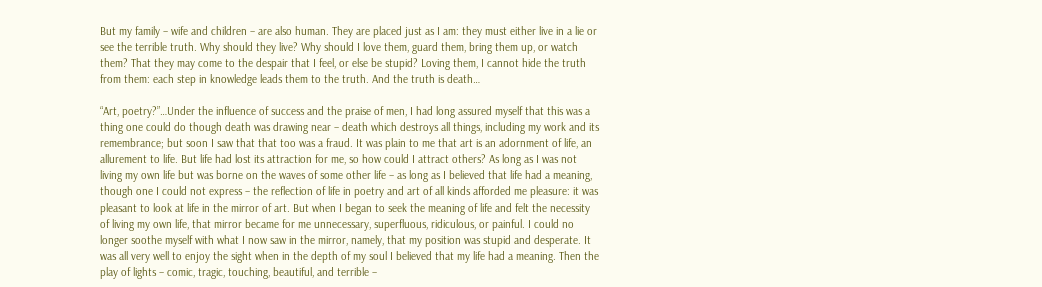But my family – wife and children – are also human. They are placed just as I am: they must either live in a lie or see the terrible truth. Why should they live? Why should I love them, guard them, bring them up, or watch them? That they may come to the despair that I feel, or else be stupid? Loving them, I cannot hide the truth from them: each step in knowledge leads them to the truth. And the truth is death…

“Art, poetry?”…Under the influence of success and the praise of men, I had long assured myself that this was a thing one could do though death was drawing near – death which destroys all things, including my work and its remembrance; but soon I saw that that too was a fraud. It was plain to me that art is an adornment of life, an allurement to life. But life had lost its attraction for me, so how could I attract others? As long as I was not living my own life but was borne on the waves of some other life – as long as I believed that life had a meaning, though one I could not express – the reflection of life in poetry and art of all kinds afforded me pleasure: it was pleasant to look at life in the mirror of art. But when I began to seek the meaning of life and felt the necessity of living my own life, that mirror became for me unnecessary, superfluous, ridiculous, or painful. I could no longer soothe myself with what I now saw in the mirror, namely, that my position was stupid and desperate. It was all very well to enjoy the sight when in the depth of my soul I believed that my life had a meaning. Then the play of lights – comic, tragic, touching, beautiful, and terrible –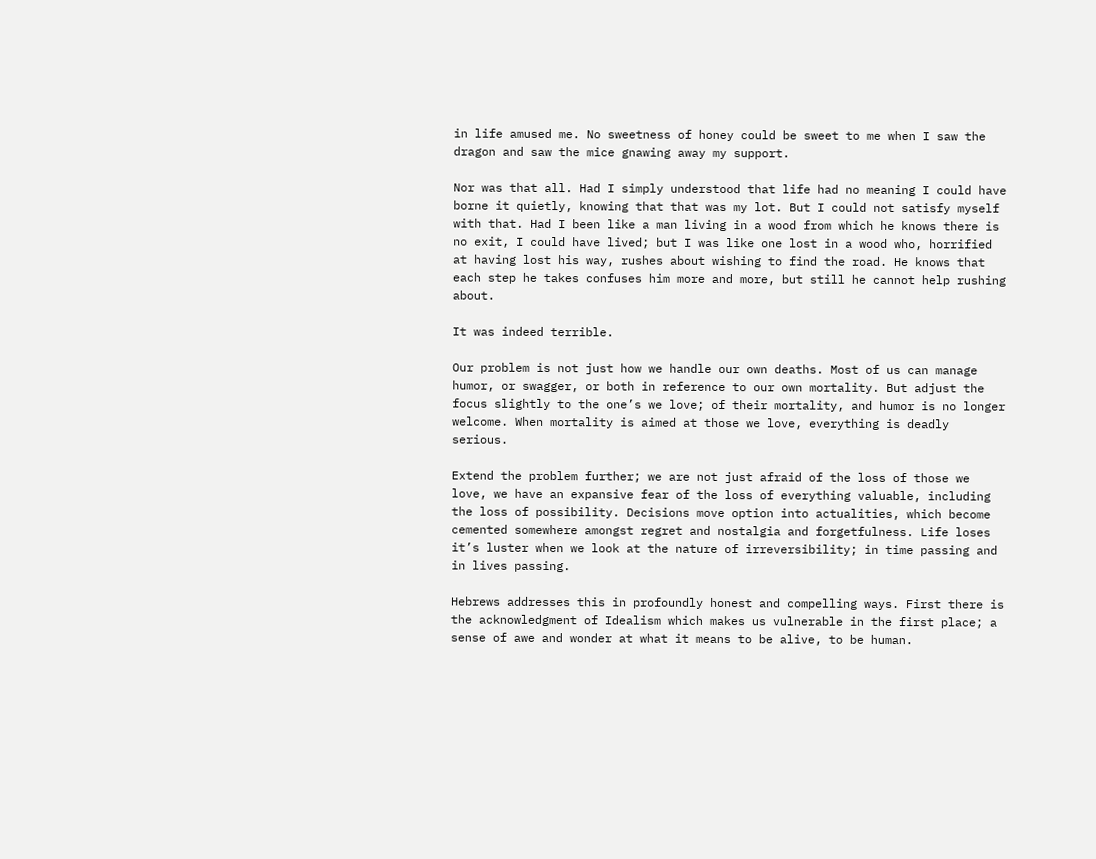in life amused me. No sweetness of honey could be sweet to me when I saw the dragon and saw the mice gnawing away my support.

Nor was that all. Had I simply understood that life had no meaning I could have borne it quietly, knowing that that was my lot. But I could not satisfy myself with that. Had I been like a man living in a wood from which he knows there is no exit, I could have lived; but I was like one lost in a wood who, horrified at having lost his way, rushes about wishing to find the road. He knows that each step he takes confuses him more and more, but still he cannot help rushing about.

It was indeed terrible.

Our problem is not just how we handle our own deaths. Most of us can manage humor, or swagger, or both in reference to our own mortality. But adjust the focus slightly to the one’s we love; of their mortality, and humor is no longer welcome. When mortality is aimed at those we love, everything is deadly serious.

Extend the problem further; we are not just afraid of the loss of those we love, we have an expansive fear of the loss of everything valuable, including the loss of possibility. Decisions move option into actualities, which become cemented somewhere amongst regret and nostalgia and forgetfulness. Life loses it’s luster when we look at the nature of irreversibility; in time passing and in lives passing.

Hebrews addresses this in profoundly honest and compelling ways. First there is the acknowledgment of Idealism which makes us vulnerable in the first place; a sense of awe and wonder at what it means to be alive, to be human.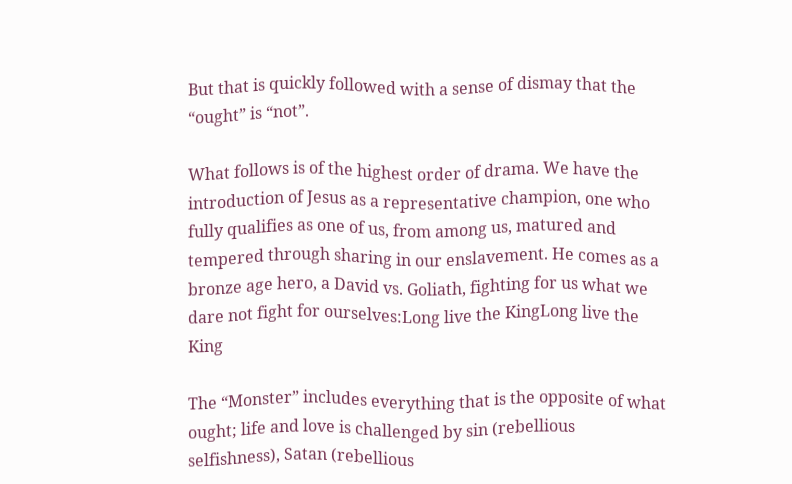But that is quickly followed with a sense of dismay that the “ought” is “not”.

What follows is of the highest order of drama. We have the introduction of Jesus as a representative champion, one who fully qualifies as one of us, from among us, matured and tempered through sharing in our enslavement. He comes as a bronze age hero, a David vs. Goliath, fighting for us what we dare not fight for ourselves:Long live the KingLong live the King

The “Monster” includes everything that is the opposite of what ought; life and love is challenged by sin (rebellious selfishness), Satan (rebellious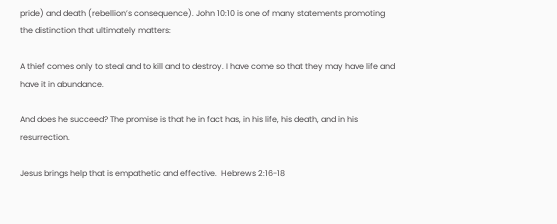pride) and death (rebellion’s consequence). John 10:10 is one of many statements promoting the distinction that ultimately matters:

A thief comes only to steal and to kill and to destroy. I have come so that they may have life and have it in abundance.

And does he succeed? The promise is that he in fact has, in his life, his death, and in his resurrection.

Jesus brings help that is empathetic and effective.  Hebrews 2:16-18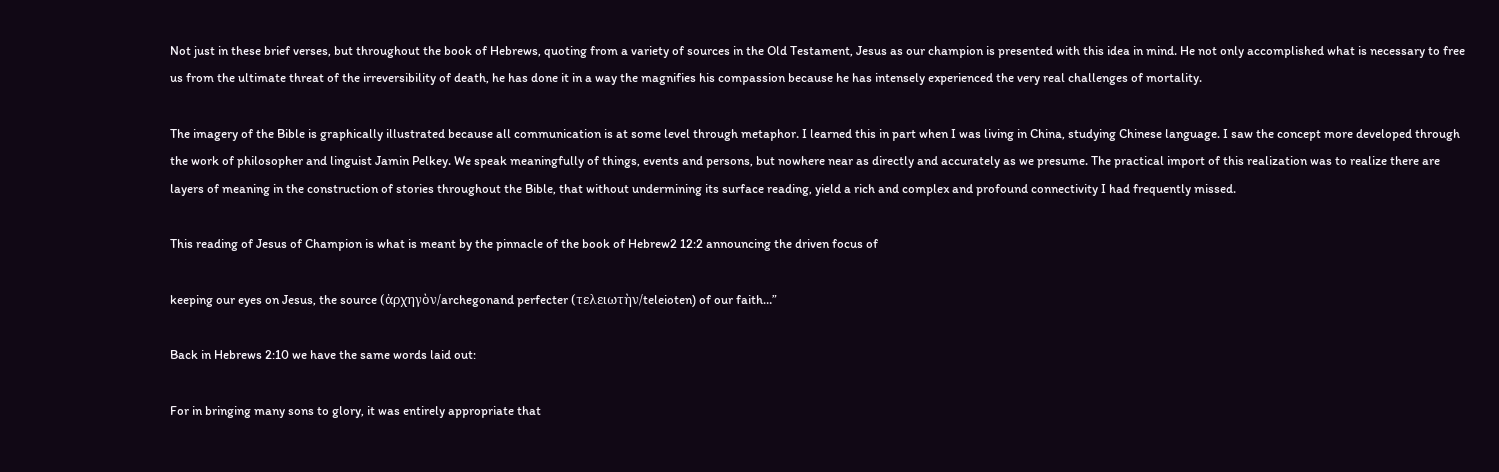Not just in these brief verses, but throughout the book of Hebrews, quoting from a variety of sources in the Old Testament, Jesus as our champion is presented with this idea in mind. He not only accomplished what is necessary to free us from the ultimate threat of the irreversibility of death, he has done it in a way the magnifies his compassion because he has intensely experienced the very real challenges of mortality.

The imagery of the Bible is graphically illustrated because all communication is at some level through metaphor. I learned this in part when I was living in China, studying Chinese language. I saw the concept more developed through the work of philosopher and linguist Jamin Pelkey. We speak meaningfully of things, events and persons, but nowhere near as directly and accurately as we presume. The practical import of this realization was to realize there are layers of meaning in the construction of stories throughout the Bible, that without undermining its surface reading, yield a rich and complex and profound connectivity I had frequently missed.

This reading of Jesus of Champion is what is meant by the pinnacle of the book of Hebrew2 12:2 announcing the driven focus of

keeping our eyes on Jesus, the source (ἀρχηγὸν/archegonand perfecter (τελειωτὴν/teleioten) of our faith…”

Back in Hebrews 2:10 we have the same words laid out:

For in bringing many sons to glory, it was entirely appropriate that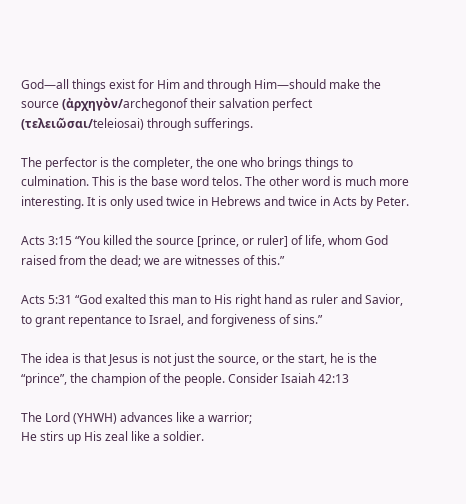God—all things exist for Him and through Him—should make the source (ἀρχηγὸν/archegonof their salvation perfect (τελειῶσαι/teleiosai) through sufferings.

The perfector is the completer, the one who brings things to culmination. This is the base word telos. The other word is much more interesting. It is only used twice in Hebrews and twice in Acts by Peter.

Acts 3:15 “You killed the source [prince, or ruler] of life, whom God raised from the dead; we are witnesses of this.”

Acts 5:31 “God exalted this man to His right hand as ruler and Savior, to grant repentance to Israel, and forgiveness of sins.”

The idea is that Jesus is not just the source, or the start, he is the “prince”, the champion of the people. Consider Isaiah 42:13

The Lord (YHWH) advances like a warrior;
He stirs up His zeal like a soldier.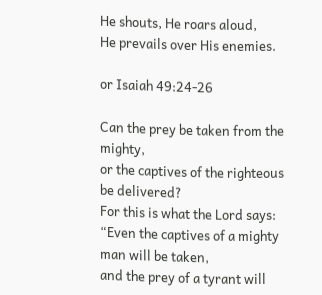He shouts, He roars aloud,
He prevails over His enemies.

or Isaiah 49:24-26

Can the prey be taken from the mighty,
or the captives of the righteous be delivered?
For this is what the Lord says:
“Even the captives of a mighty man will be taken,
and the prey of a tyrant will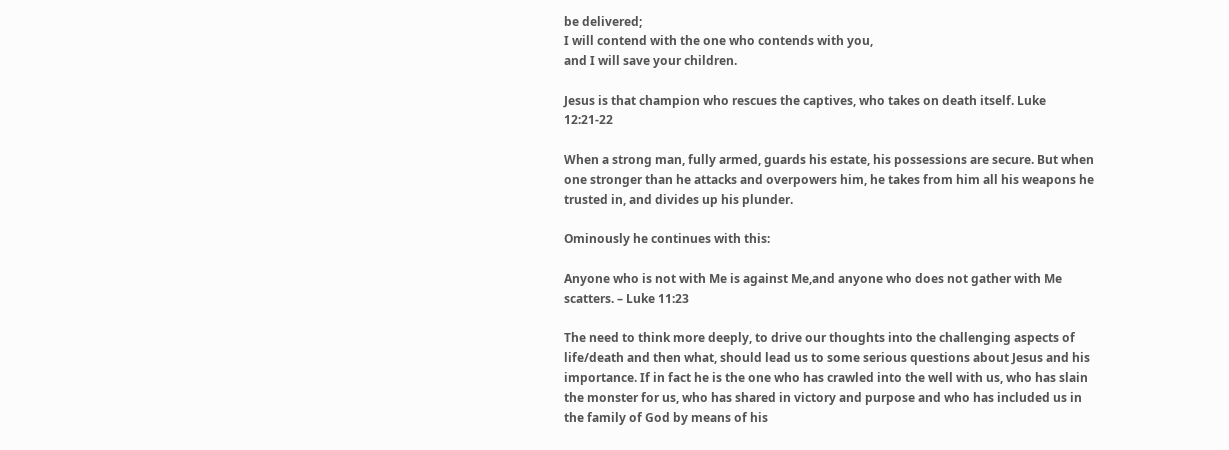be delivered;
I will contend with the one who contends with you,
and I will save your children.

Jesus is that champion who rescues the captives, who takes on death itself. Luke 12:21-22

When a strong man, fully armed, guards his estate, his possessions are secure. But when one stronger than he attacks and overpowers him, he takes from him all his weapons he trusted in, and divides up his plunder.

Ominously he continues with this:

Anyone who is not with Me is against Me,and anyone who does not gather with Me scatters. – Luke 11:23

The need to think more deeply, to drive our thoughts into the challenging aspects of life/death and then what, should lead us to some serious questions about Jesus and his importance. If in fact he is the one who has crawled into the well with us, who has slain the monster for us, who has shared in victory and purpose and who has included us in the family of God by means of his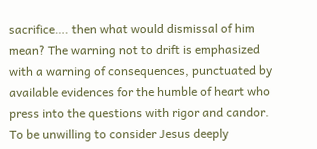sacrifice…. then what would dismissal of him mean? The warning not to drift is emphasized with a warning of consequences, punctuated by available evidences for the humble of heart who press into the questions with rigor and candor. To be unwilling to consider Jesus deeply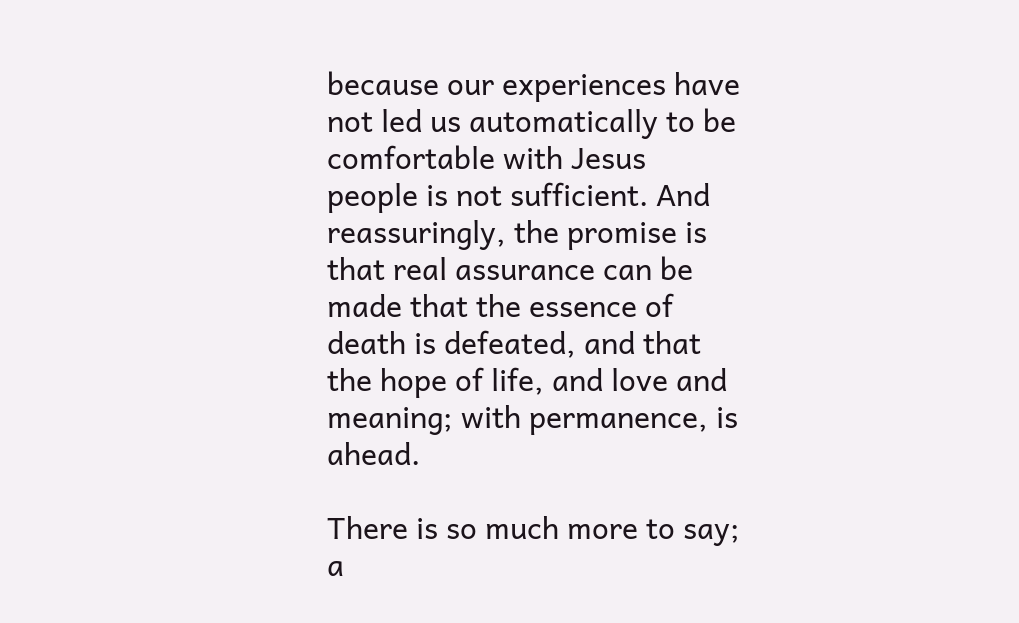because our experiences have not led us automatically to be comfortable with Jesus people is not sufficient. And reassuringly, the promise is that real assurance can be made that the essence of death is defeated, and that the hope of life, and love and meaning; with permanence, is ahead.

There is so much more to say; a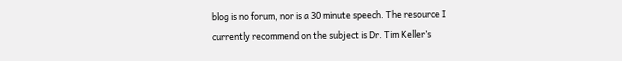blog is no forum, nor is a 30 minute speech. The resource I currently recommend on the subject is Dr. Tim Keller’s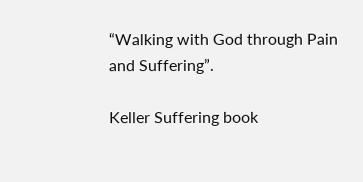“Walking with God through Pain and Suffering”.

Keller Suffering book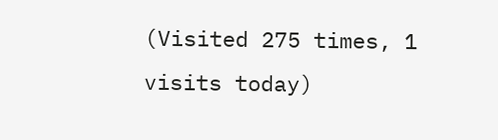(Visited 275 times, 1 visits today)